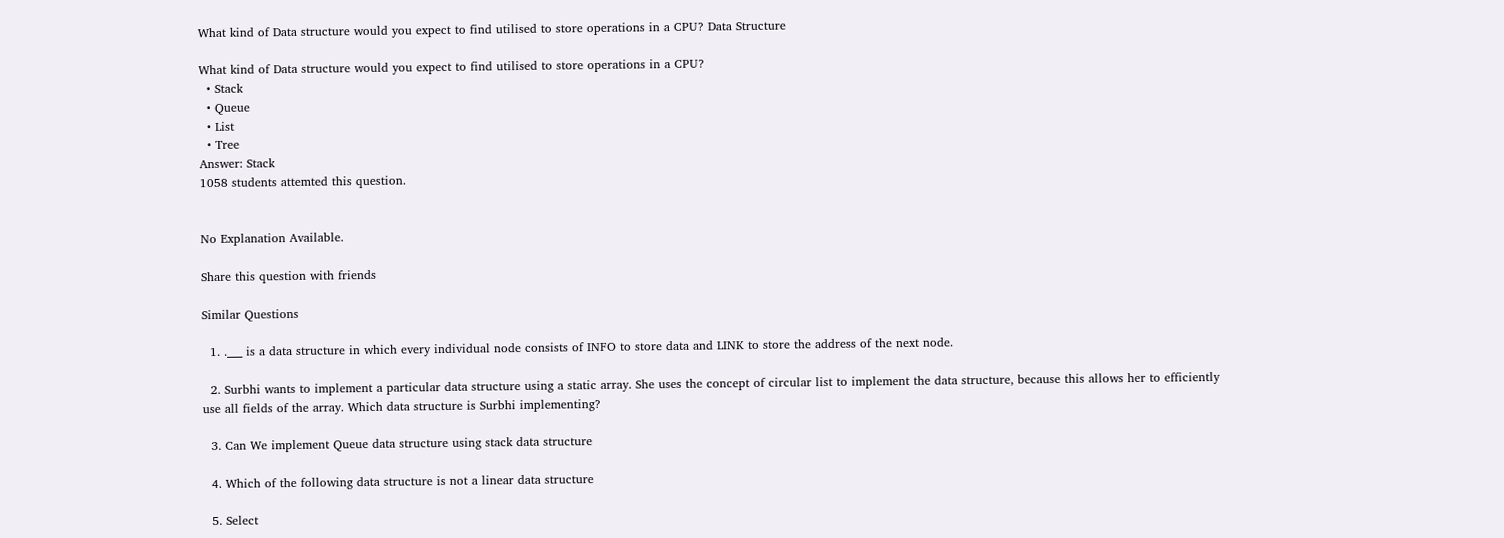What kind of Data structure would you expect to find utilised to store operations in a CPU? Data Structure

What kind of Data structure would you expect to find utilised to store operations in a CPU?
  • Stack
  • Queue
  • List
  • Tree
Answer: Stack
1058 students attemted this question.


No Explanation Available.

Share this question with friends

Similar Questions

  1. .___ is a data structure in which every individual node consists of INFO to store data and LINK to store the address of the next node.

  2. Surbhi wants to implement a particular data structure using a static array. She uses the concept of circular list to implement the data structure, because this allows her to efficiently use all fields of the array. Which data structure is Surbhi implementing?

  3. Can We implement Queue data structure using stack data structure

  4. Which of the following data structure is not a linear data structure

  5. Select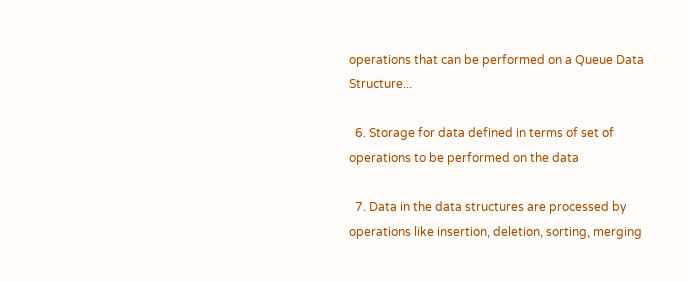operations that can be performed on a Queue Data Structure...

  6. Storage for data defined in terms of set of operations to be performed on the data

  7. Data in the data structures are processed by operations like insertion, deletion, sorting, merging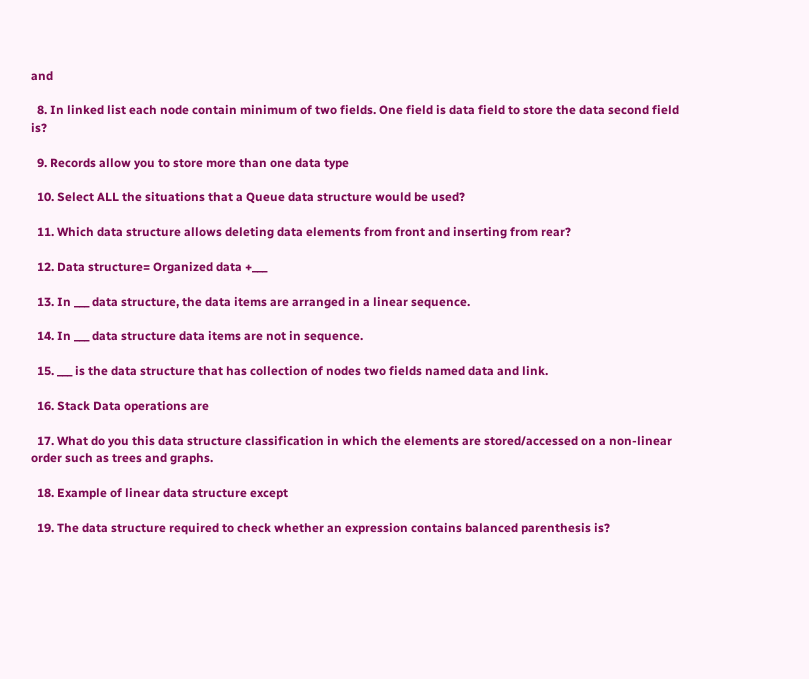and

  8. In linked list each node contain minimum of two fields. One field is data field to store the data second field is?

  9. Records allow you to store more than one data type

  10. Select ALL the situations that a Queue data structure would be used?

  11. Which data structure allows deleting data elements from front and inserting from rear?

  12. Data structure= Organized data +___

  13. In ___ data structure, the data items are arranged in a linear sequence.

  14. In ___ data structure data items are not in sequence.

  15. ___ is the data structure that has collection of nodes two fields named data and link.

  16. Stack Data operations are

  17. What do you this data structure classification in which the elements are stored/accessed on a non-linear order such as trees and graphs.

  18. Example of linear data structure except

  19. The data structure required to check whether an expression contains balanced parenthesis is?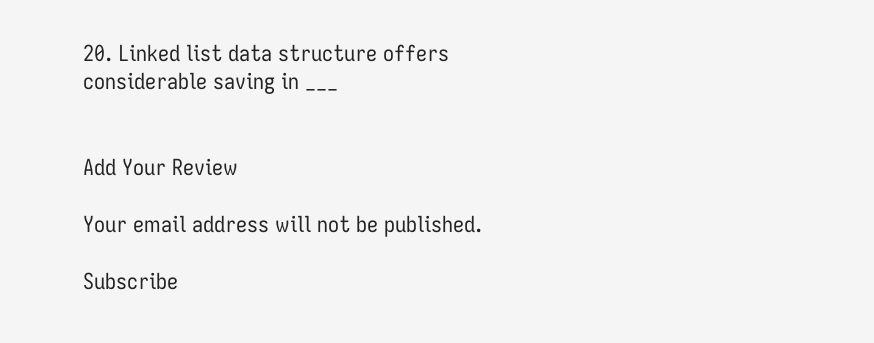20. Linked list data structure offers considerable saving in ___


Add Your Review

Your email address will not be published.

Subscribe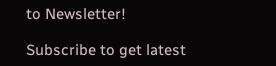to Newsletter!

Subscribe to get latest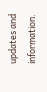updates and information.